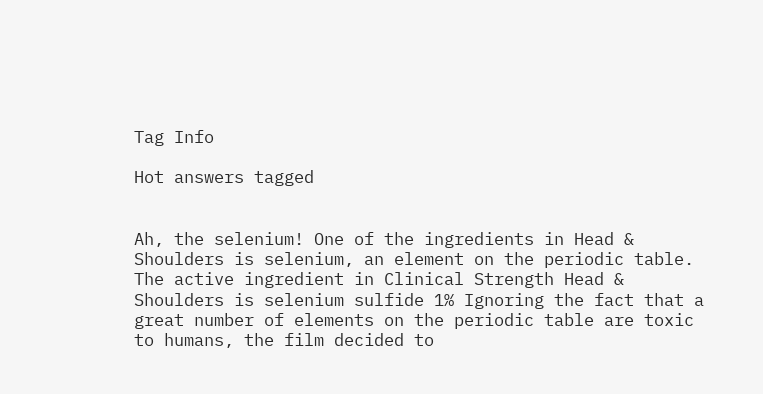Tag Info

Hot answers tagged


Ah, the selenium! One of the ingredients in Head & Shoulders is selenium, an element on the periodic table. The active ingredient in Clinical Strength Head & Shoulders is selenium sulfide 1% Ignoring the fact that a great number of elements on the periodic table are toxic to humans, the film decided to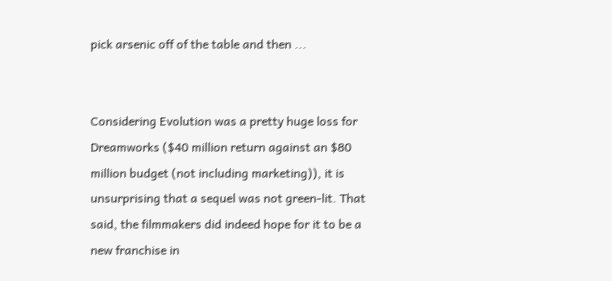pick arsenic off of the table and then ...


Considering Evolution was a pretty huge loss for Dreamworks ($40 million return against an $80 million budget (not including marketing)), it is unsurprising that a sequel was not green-lit. That said, the filmmakers did indeed hope for it to be a new franchise in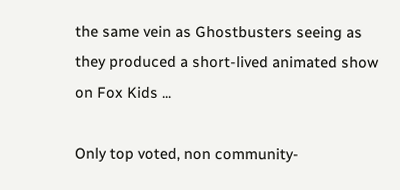the same vein as Ghostbusters seeing as they produced a short-lived animated show on Fox Kids ...

Only top voted, non community-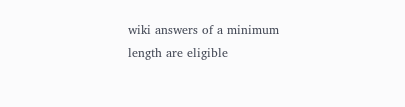wiki answers of a minimum length are eligible